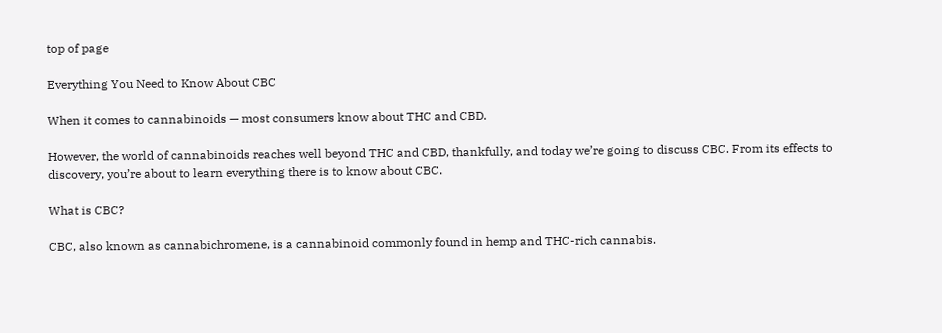top of page

Everything You Need to Know About CBC

When it comes to cannabinoids — most consumers know about THC and CBD.

However, the world of cannabinoids reaches well beyond THC and CBD, thankfully, and today we’re going to discuss CBC. From its effects to discovery, you’re about to learn everything there is to know about CBC.

What is CBC?

CBC, also known as cannabichromene, is a cannabinoid commonly found in hemp and THC-rich cannabis.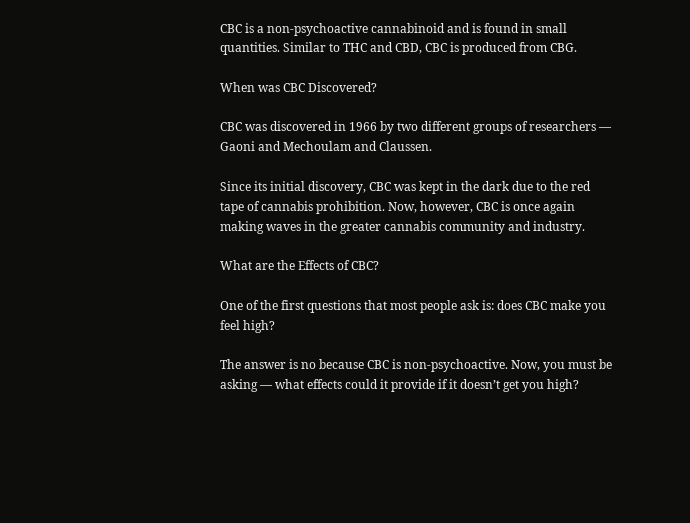CBC is a non-psychoactive cannabinoid and is found in small quantities. Similar to THC and CBD, CBC is produced from CBG.

When was CBC Discovered?

CBC was discovered in 1966 by two different groups of researchers — Gaoni and Mechoulam and Claussen.

Since its initial discovery, CBC was kept in the dark due to the red tape of cannabis prohibition. Now, however, CBC is once again making waves in the greater cannabis community and industry.

What are the Effects of CBC?

One of the first questions that most people ask is: does CBC make you feel high?

The answer is no because CBC is non-psychoactive. Now, you must be asking — what effects could it provide if it doesn’t get you high?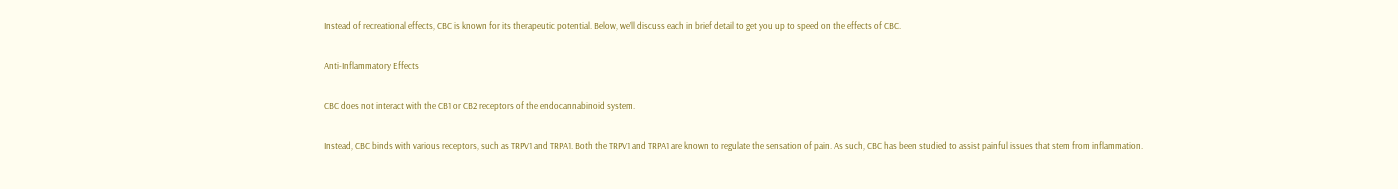Instead of recreational effects, CBC is known for its therapeutic potential. Below, we’ll discuss each in brief detail to get you up to speed on the effects of CBC.

Anti-Inflammatory Effects

CBC does not interact with the CB1 or CB2 receptors of the endocannabinoid system.

Instead, CBC binds with various receptors, such as TRPV1 and TRPA1. Both the TRPV1 and TRPA1 are known to regulate the sensation of pain. As such, CBC has been studied to assist painful issues that stem from inflammation.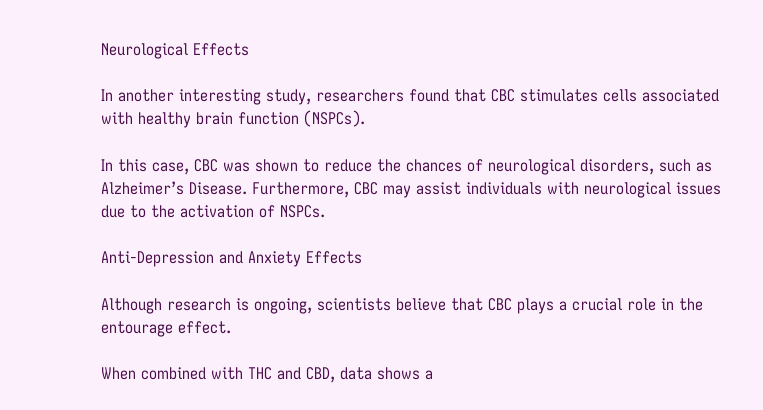Neurological Effects

In another interesting study, researchers found that CBC stimulates cells associated with healthy brain function (NSPCs).

In this case, CBC was shown to reduce the chances of neurological disorders, such as Alzheimer’s Disease. Furthermore, CBC may assist individuals with neurological issues due to the activation of NSPCs.

Anti-Depression and Anxiety Effects

Although research is ongoing, scientists believe that CBC plays a crucial role in the entourage effect.

When combined with THC and CBD, data shows a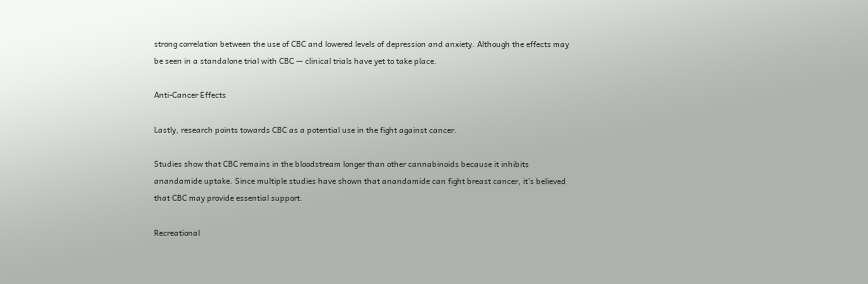strong correlation between the use of CBC and lowered levels of depression and anxiety. Although the effects may be seen in a standalone trial with CBC — clinical trials have yet to take place.

Anti-Cancer Effects

Lastly, research points towards CBC as a potential use in the fight against cancer.

Studies show that CBC remains in the bloodstream longer than other cannabinoids because it inhibits anandamide uptake. Since multiple studies have shown that anandamide can fight breast cancer, it’s believed that CBC may provide essential support.

Recreational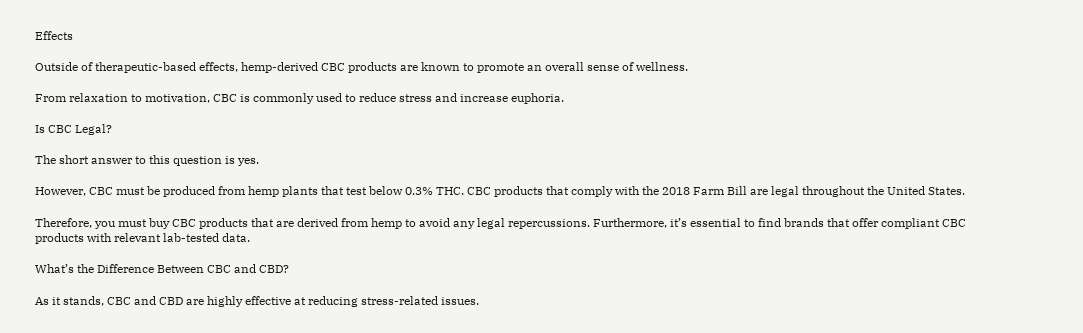Effects

Outside of therapeutic-based effects, hemp-derived CBC products are known to promote an overall sense of wellness.

From relaxation to motivation, CBC is commonly used to reduce stress and increase euphoria.

Is CBC Legal?

The short answer to this question is yes.

However, CBC must be produced from hemp plants that test below 0.3% THC. CBC products that comply with the 2018 Farm Bill are legal throughout the United States.

Therefore, you must buy CBC products that are derived from hemp to avoid any legal repercussions. Furthermore, it’s essential to find brands that offer compliant CBC products with relevant lab-tested data.

What’s the Difference Between CBC and CBD?

As it stands, CBC and CBD are highly effective at reducing stress-related issues.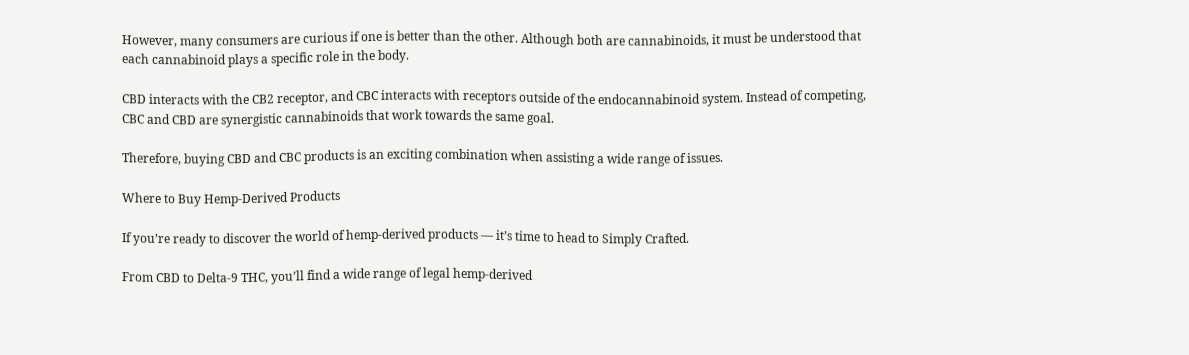However, many consumers are curious if one is better than the other. Although both are cannabinoids, it must be understood that each cannabinoid plays a specific role in the body.

CBD interacts with the CB2 receptor, and CBC interacts with receptors outside of the endocannabinoid system. Instead of competing, CBC and CBD are synergistic cannabinoids that work towards the same goal.

Therefore, buying CBD and CBC products is an exciting combination when assisting a wide range of issues.

Where to Buy Hemp-Derived Products

If you’re ready to discover the world of hemp-derived products — it’s time to head to Simply Crafted.

From CBD to Delta-9 THC, you’ll find a wide range of legal hemp-derived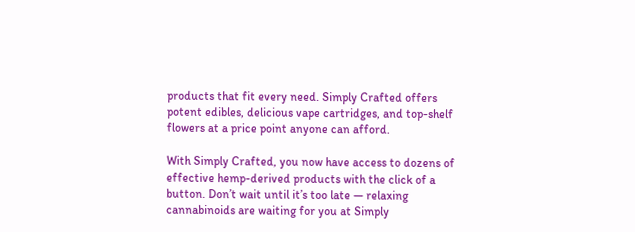products that fit every need. Simply Crafted offers potent edibles, delicious vape cartridges, and top-shelf flowers at a price point anyone can afford.

With Simply Crafted, you now have access to dozens of effective hemp-derived products with the click of a button. Don’t wait until it’s too late — relaxing cannabinoids are waiting for you at Simply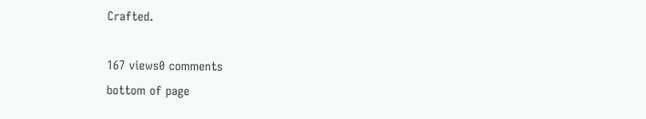Crafted.

167 views0 comments
bottom of page